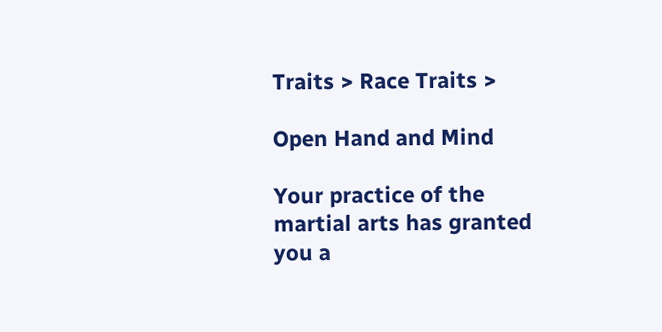Traits > Race Traits >

Open Hand and Mind

Your practice of the martial arts has granted you a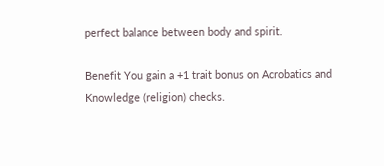perfect balance between body and spirit.

Benefit You gain a +1 trait bonus on Acrobatics and Knowledge (religion) checks.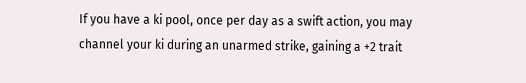If you have a ki pool, once per day as a swift action, you may channel your ki during an unarmed strike, gaining a +2 trait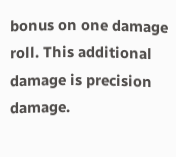bonus on one damage roll. This additional damage is precision damage.